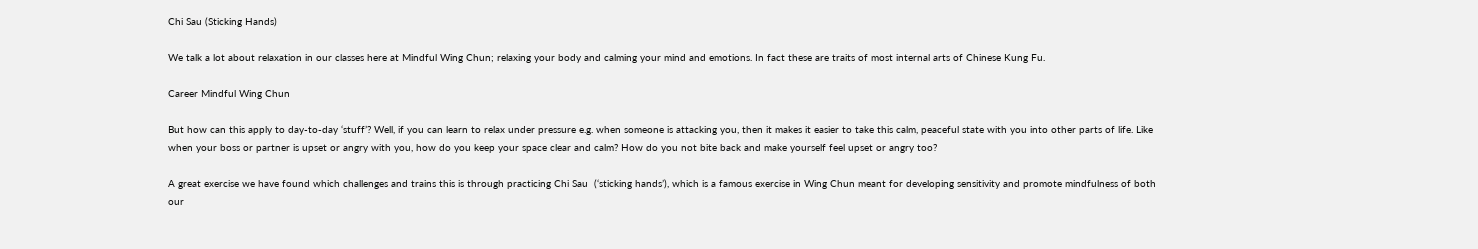Chi Sau (Sticking Hands)

We talk a lot about relaxation in our classes here at Mindful Wing Chun; relaxing your body and calming your mind and emotions. In fact these are traits of most internal arts of Chinese Kung Fu.

Career Mindful Wing Chun

But how can this apply to day-to-day ‘stuff’? Well, if you can learn to relax under pressure e.g. when someone is attacking you, then it makes it easier to take this calm, peaceful state with you into other parts of life. Like when your boss or partner is upset or angry with you, how do you keep your space clear and calm? How do you not bite back and make yourself feel upset or angry too?

A great exercise we have found which challenges and trains this is through practicing Chi Sau  (‘sticking hands’), which is a famous exercise in Wing Chun meant for developing sensitivity and promote mindfulness of both our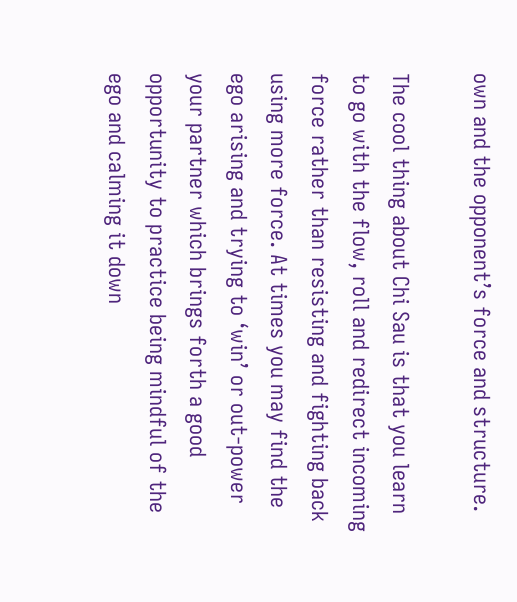own and the opponent’s force and structure.

The cool thing about Chi Sau is that you learn to go with the flow, roll and redirect incoming force rather than resisting and fighting back using more force. At times you may find the ego arising and trying to ‘win’ or out-power your partner which brings forth a good opportunity to practice being mindful of the ego and calming it down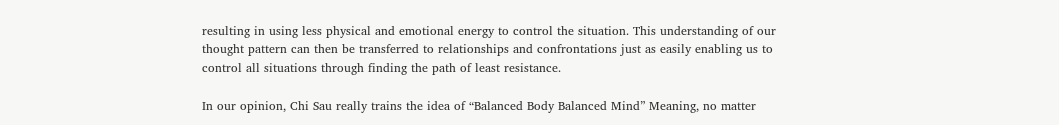resulting in using less physical and emotional energy to control the situation. This understanding of our thought pattern can then be transferred to relationships and confrontations just as easily enabling us to control all situations through finding the path of least resistance.

In our opinion, Chi Sau really trains the idea of “Balanced Body Balanced Mind” Meaning, no matter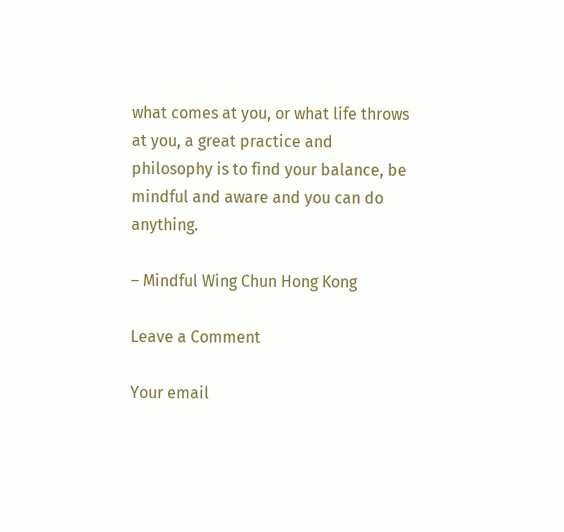what comes at you, or what life throws at you, a great practice and philosophy is to find your balance, be mindful and aware and you can do anything.

– Mindful Wing Chun Hong Kong

Leave a Comment

Your email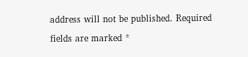address will not be published. Required fields are marked *